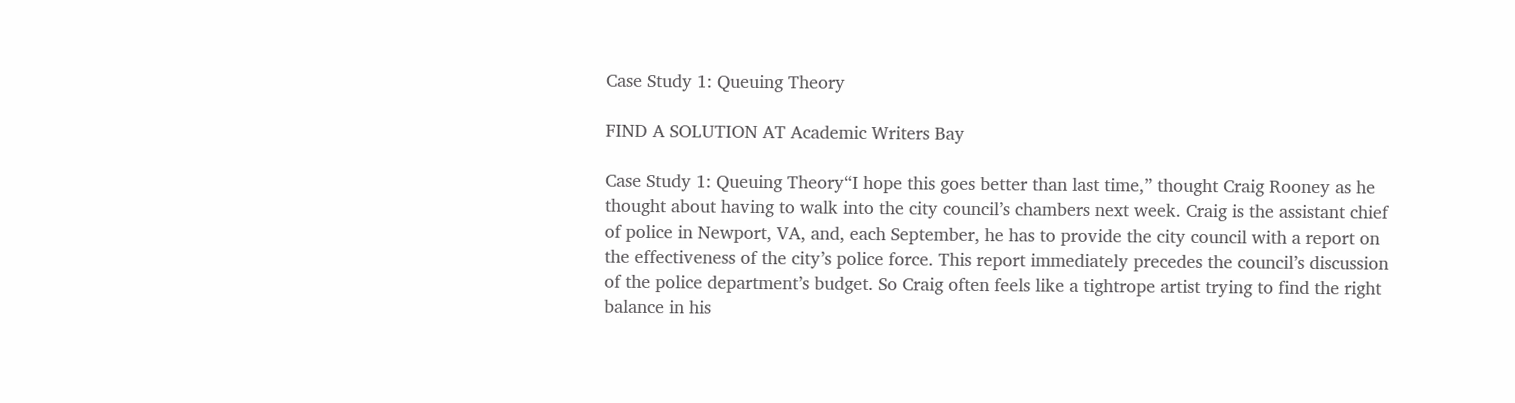Case Study 1: Queuing Theory

FIND A SOLUTION AT Academic Writers Bay

Case Study 1: Queuing Theory“I hope this goes better than last time,” thought Craig Rooney as he thought about having to walk into the city council’s chambers next week. Craig is the assistant chief of police in Newport, VA, and, each September, he has to provide the city council with a report on the effectiveness of the city’s police force. This report immediately precedes the council’s discussion of the police department’s budget. So Craig often feels like a tightrope artist trying to find the right balance in his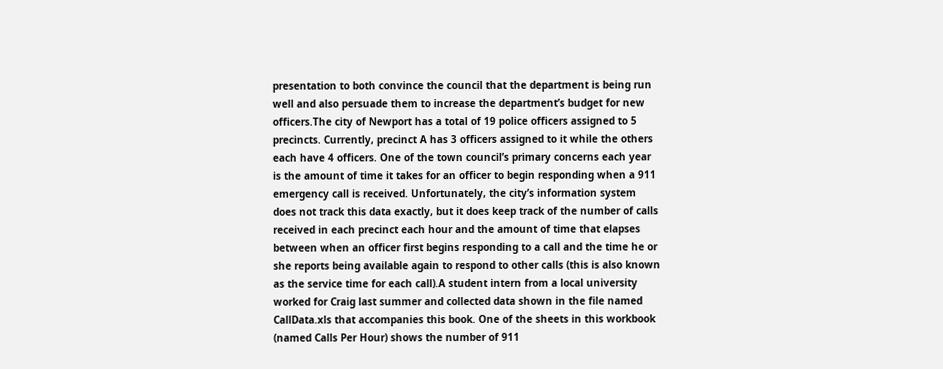presentation to both convince the council that the department is being run well and also persuade them to increase the department’s budget for new officers.The city of Newport has a total of 19 police officers assigned to 5 precincts. Currently, precinct A has 3 officers assigned to it while the others each have 4 officers. One of the town council’s primary concerns each year is the amount of time it takes for an officer to begin responding when a 911 emergency call is received. Unfortunately, the city’s information system does not track this data exactly, but it does keep track of the number of calls received in each precinct each hour and the amount of time that elapses between when an officer first begins responding to a call and the time he or she reports being available again to respond to other calls (this is also known as the service time for each call).A student intern from a local university worked for Craig last summer and collected data shown in the file named CallData.xls that accompanies this book. One of the sheets in this workbook (named Calls Per Hour) shows the number of 911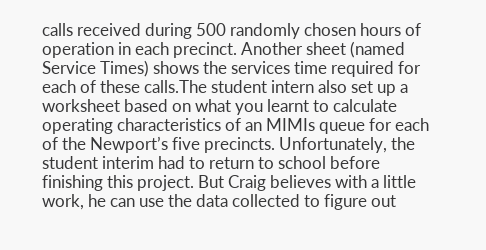calls received during 500 randomly chosen hours of operation in each precinct. Another sheet (named Service Times) shows the services time required for each of these calls.The student intern also set up a worksheet based on what you learnt to calculate operating characteristics of an MIMIs queue for each of the Newport’s five precincts. Unfortunately, the student interim had to return to school before finishing this project. But Craig believes with a little work, he can use the data collected to figure out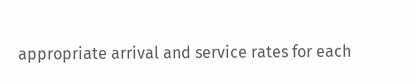appropriate arrival and service rates for each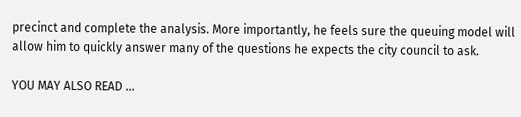precinct and complete the analysis. More importantly, he feels sure the queuing model will allow him to quickly answer many of the questions he expects the city council to ask.

YOU MAY ALSO READ ...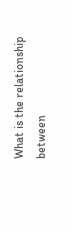What is the relationship between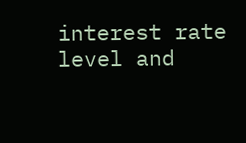interest rate level and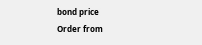bond price
Order from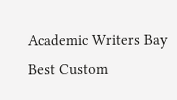Academic Writers Bay
Best Custom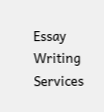Essay Writing Services